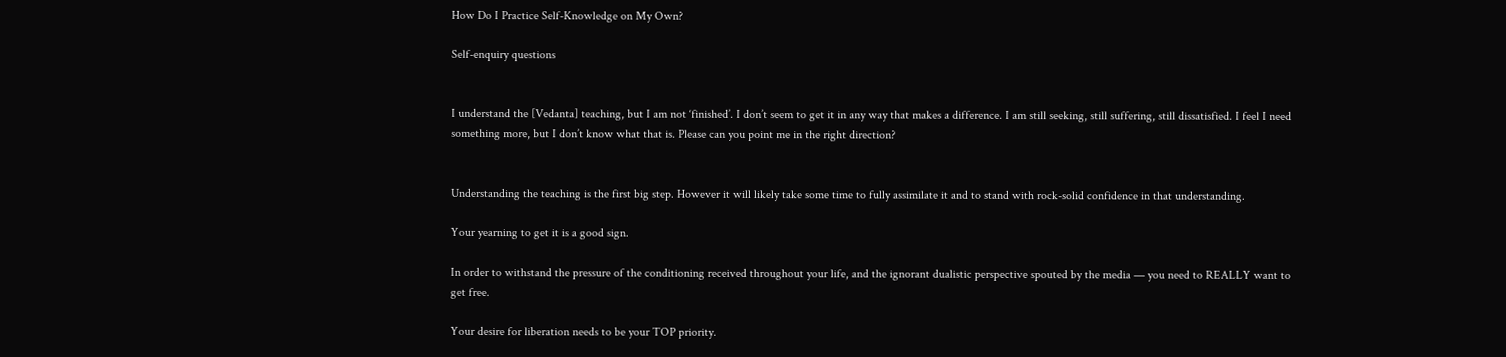How Do I Practice Self-Knowledge on My Own?

Self-enquiry questions


I understand the [Vedanta] teaching, but I am not ‘finished’. I don’t seem to get it in any way that makes a difference. I am still seeking, still suffering, still dissatisfied. I feel I need something more, but I don’t know what that is. Please can you point me in the right direction?


Understanding the teaching is the first big step. However it will likely take some time to fully assimilate it and to stand with rock-solid confidence in that understanding.

Your yearning to get it is a good sign.

In order to withstand the pressure of the conditioning received throughout your life, and the ignorant dualistic perspective spouted by the media — you need to REALLY want to get free.

Your desire for liberation needs to be your TOP priority.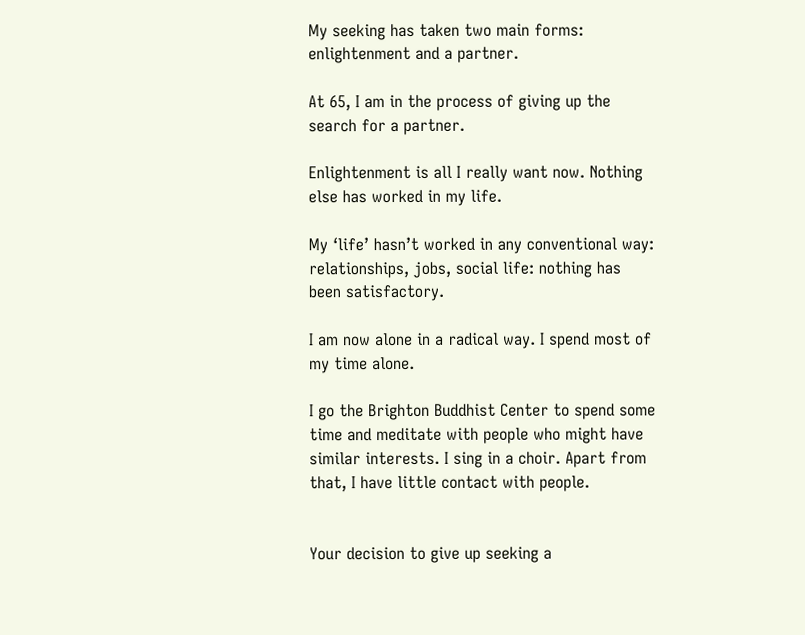My seeking has taken two main forms: enlightenment and a partner.

At 65, I am in the process of giving up the search for a partner.

Enlightenment is all I really want now. Nothing else has worked in my life.

My ‘life’ hasn’t worked in any conventional way: relationships, jobs, social life: nothing has been satisfactory.

I am now alone in a radical way. I spend most of my time alone.

I go the Brighton Buddhist Center to spend some time and meditate with people who might have similar interests. I sing in a choir. Apart from that, I have little contact with people.


Your decision to give up seeking a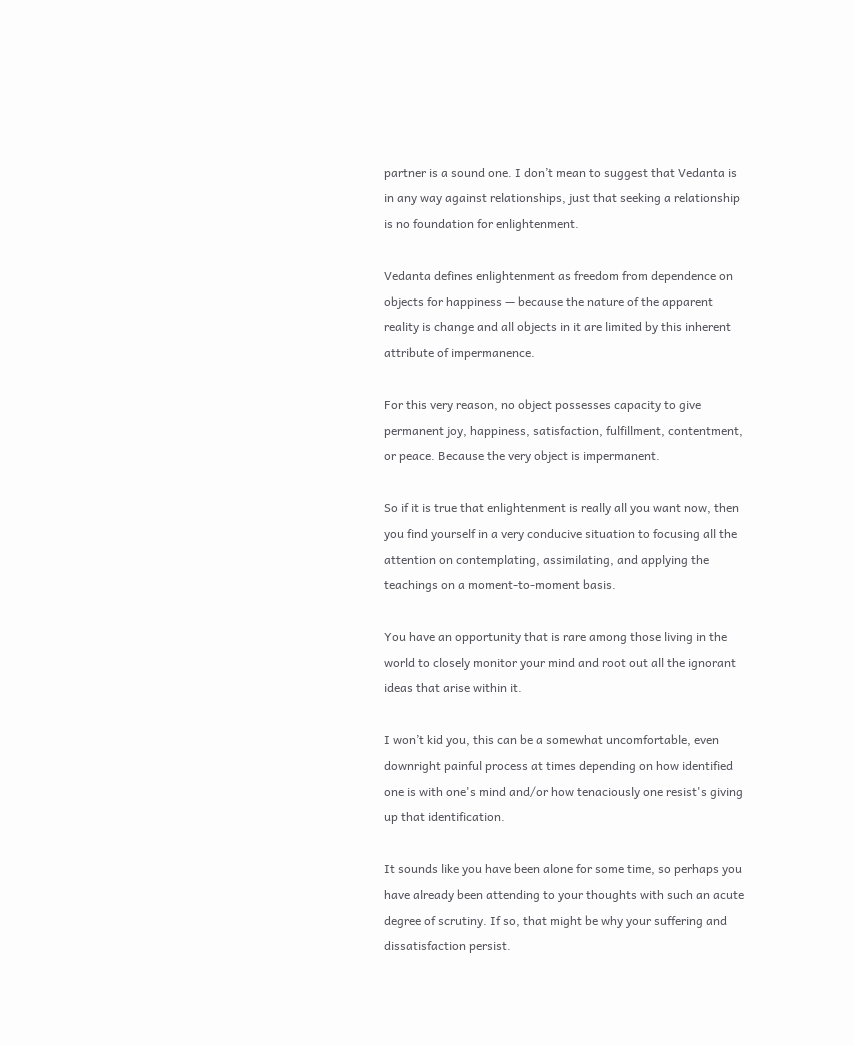partner is a sound one. I don’t mean to suggest that Vedanta is in any way against relationships, just that seeking a relationship is no foundation for enlightenment.

Vedanta defines enlightenment as freedom from dependence on objects for happiness — because the nature of the apparent reality is change and all objects in it are limited by this inherent attribute of impermanence.

For this very reason, no object possesses capacity to give permanent joy, happiness, satisfaction, fulfillment, contentment, or peace. Because the very object is impermanent.

So if it is true that enlightenment is really all you want now, then you find yourself in a very conducive situation to focusing all the attention on contemplating, assimilating, and applying the teachings on a moment-to-moment basis.

You have an opportunity that is rare among those living in the world to closely monitor your mind and root out all the ignorant ideas that arise within it.

I won’t kid you, this can be a somewhat uncomfortable, even downright painful process at times depending on how identified one is with one's mind and/or how tenaciously one resist's giving up that identification.

It sounds like you have been alone for some time, so perhaps you have already been attending to your thoughts with such an acute degree of scrutiny. If so, that might be why your suffering and dissatisfaction persist.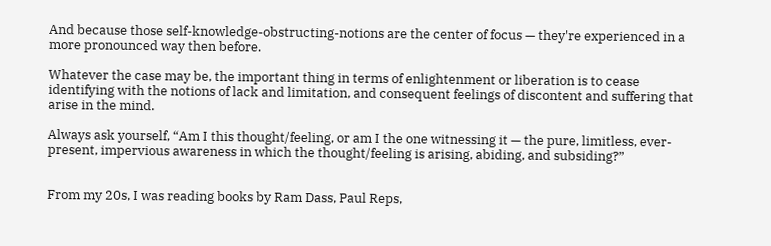And because those self-knowledge-obstructing-notions are the center of focus — they're experienced in a more pronounced way then before.

Whatever the case may be, the important thing in terms of enlightenment or liberation is to cease identifying with the notions of lack and limitation, and consequent feelings of discontent and suffering that arise in the mind.

Always ask yourself, “Am I this thought/feeling, or am I the one witnessing it — the pure, limitless, ever-present, impervious awareness in which the thought/feeling is arising, abiding, and subsiding?”


From my 20s, I was reading books by Ram Dass, Paul Reps,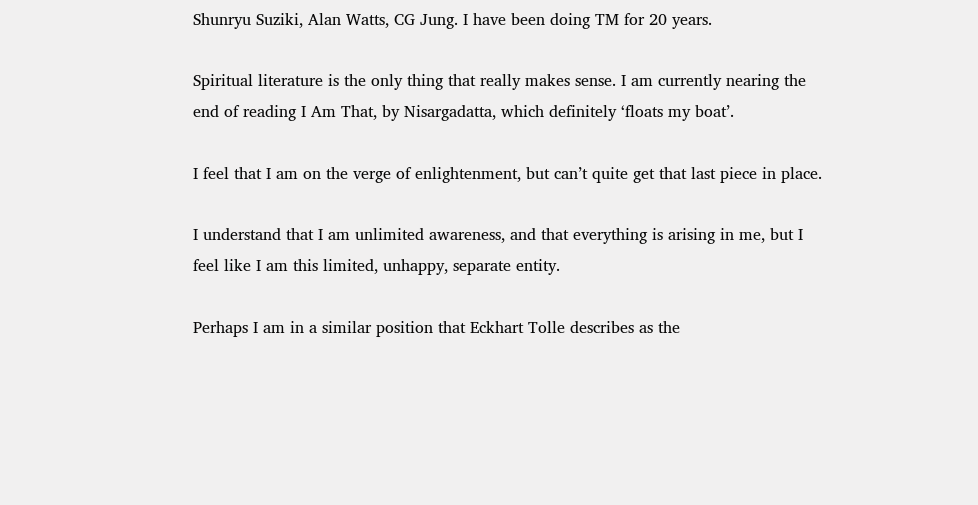Shunryu Suziki, Alan Watts, CG Jung. I have been doing TM for 20 years.

Spiritual literature is the only thing that really makes sense. I am currently nearing the end of reading I Am That, by Nisargadatta, which definitely ‘floats my boat’.

I feel that I am on the verge of enlightenment, but can’t quite get that last piece in place.

I understand that I am unlimited awareness, and that everything is arising in me, but I feel like I am this limited, unhappy, separate entity.

Perhaps I am in a similar position that Eckhart Tolle describes as the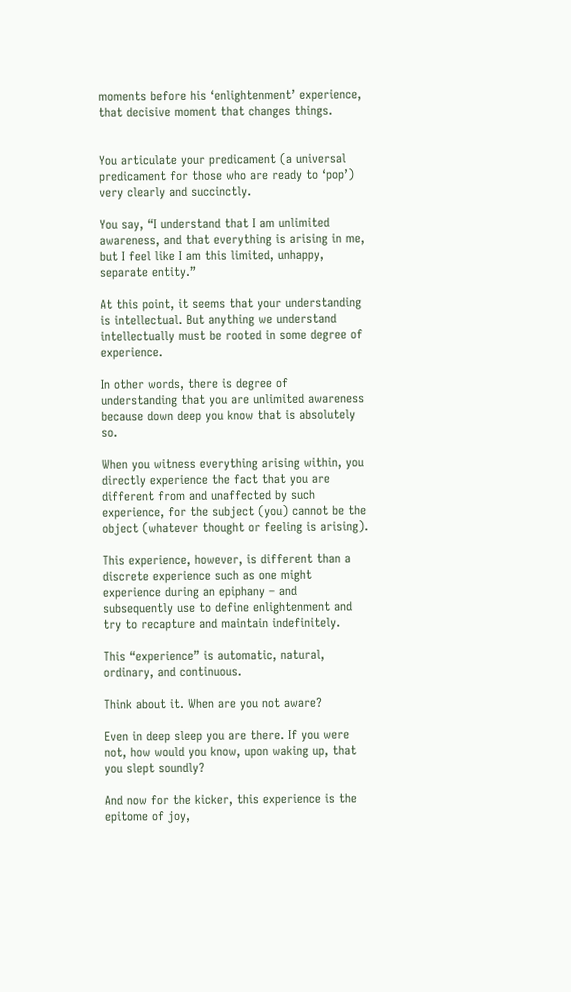moments before his ‘enlightenment’ experience, that decisive moment that changes things.


You articulate your predicament (a universal predicament for those who are ready to ‘pop’) very clearly and succinctly.

You say, “I understand that I am unlimited awareness, and that everything is arising in me, but I feel like I am this limited, unhappy, separate entity.”

At this point, it seems that your understanding is intellectual. But anything we understand intellectually must be rooted in some degree of experience.

In other words, there is degree of understanding that you are unlimited awareness because down deep you know that is absolutely so.

When you witness everything arising within, you directly experience the fact that you are different from and unaffected by such experience, for the subject (you) cannot be the object (whatever thought or feeling is arising).

This experience, however, is different than a discrete experience such as one might experience during an epiphany – and subsequently use to define enlightenment and try to recapture and maintain indefinitely.

This “experience” is automatic, natural, ordinary, and continuous.

Think about it. When are you not aware?

Even in deep sleep you are there. If you were not, how would you know, upon waking up, that you slept soundly?

And now for the kicker, this experience is the epitome of joy,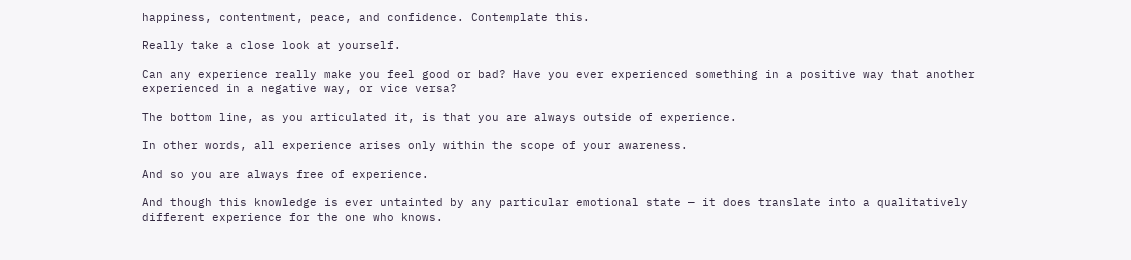happiness, contentment, peace, and confidence. Contemplate this.

Really take a close look at yourself.

Can any experience really make you feel good or bad? Have you ever experienced something in a positive way that another experienced in a negative way, or vice versa?

The bottom line, as you articulated it, is that you are always outside of experience.

In other words, all experience arises only within the scope of your awareness.

And so you are always free of experience.

And though this knowledge is ever untainted by any particular emotional state — it does translate into a qualitatively different experience for the one who knows.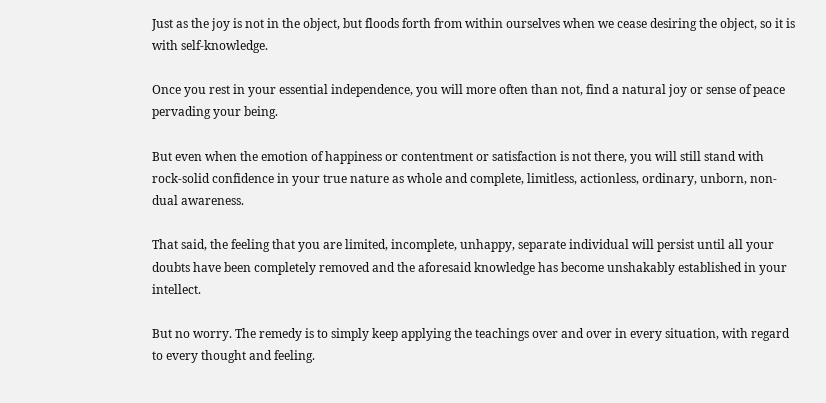Just as the joy is not in the object, but floods forth from within ourselves when we cease desiring the object, so it is with self-knowledge.

Once you rest in your essential independence, you will more often than not, find a natural joy or sense of peace pervading your being.

But even when the emotion of happiness or contentment or satisfaction is not there, you will still stand with rock-solid confidence in your true nature as whole and complete, limitless, actionless, ordinary, unborn, non-dual awareness.

That said, the feeling that you are limited, incomplete, unhappy, separate individual will persist until all your doubts have been completely removed and the aforesaid knowledge has become unshakably established in your intellect.

But no worry. The remedy is to simply keep applying the teachings over and over in every situation, with regard to every thought and feeling.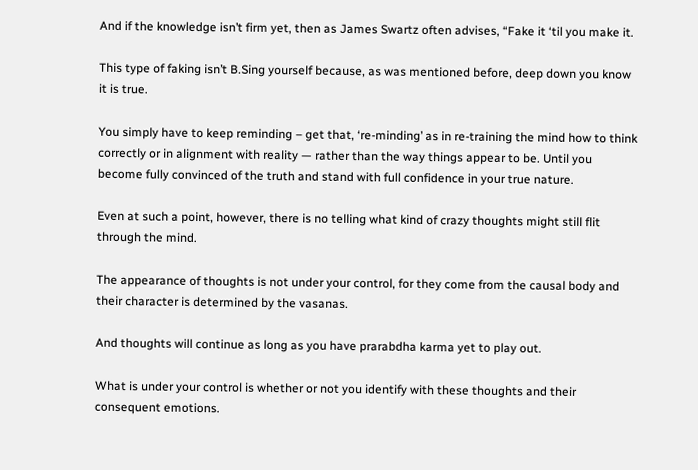And if the knowledge isn’t firm yet, then as James Swartz often advises, “Fake it ‘til you make it.

This type of faking isn’t B.Sing yourself because, as was mentioned before, deep down you know it is true.

You simply have to keep reminding – get that, ‘re-minding’ as in re-training the mind how to think correctly or in alignment with reality — rather than the way things appear to be. Until you become fully convinced of the truth and stand with full confidence in your true nature.

Even at such a point, however, there is no telling what kind of crazy thoughts might still flit through the mind.

The appearance of thoughts is not under your control, for they come from the causal body and their character is determined by the vasanas.

And thoughts will continue as long as you have prarabdha karma yet to play out.

What is under your control is whether or not you identify with these thoughts and their consequent emotions.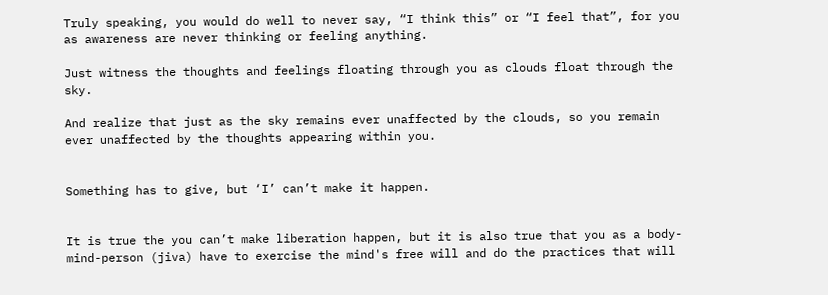Truly speaking, you would do well to never say, “I think this” or “I feel that”, for you as awareness are never thinking or feeling anything.

Just witness the thoughts and feelings floating through you as clouds float through the sky.

And realize that just as the sky remains ever unaffected by the clouds, so you remain ever unaffected by the thoughts appearing within you.


Something has to give, but ‘I’ can’t make it happen.


It is true the you can’t make liberation happen, but it is also true that you as a body-mind-person (jiva) have to exercise the mind's free will and do the practices that will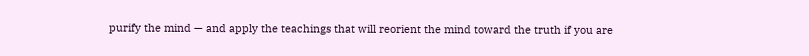purify the mind — and apply the teachings that will reorient the mind toward the truth if you are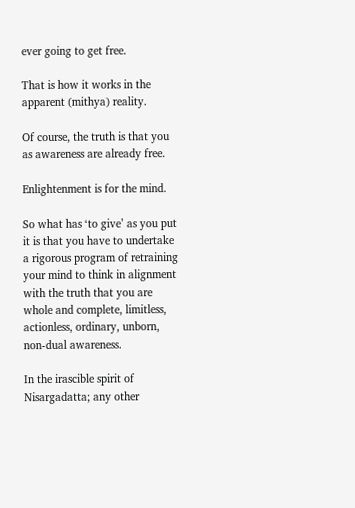ever going to get free.

That is how it works in the apparent (mithya) reality.

Of course, the truth is that you as awareness are already free.

Enlightenment is for the mind.

So what has ‘to give’ as you put it is that you have to undertake a rigorous program of retraining your mind to think in alignment with the truth that you are whole and complete, limitless, actionless, ordinary, unborn, non-dual awareness.

In the irascible spirit of Nisargadatta; any other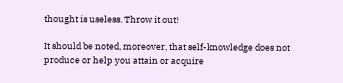thought is useless. Throw it out!

It should be noted, moreover, that self-knowledge does not produce or help you attain or acquire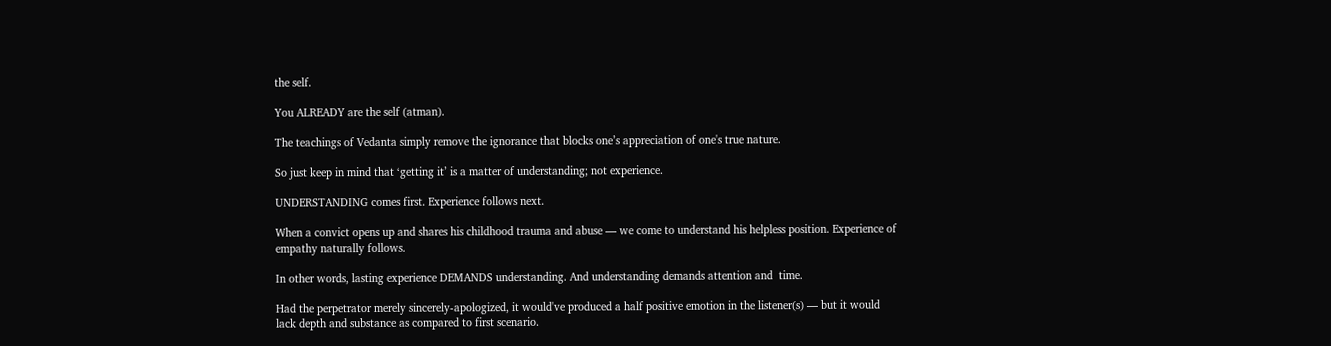the self.

You ALREADY are the self (atman).

The teachings of Vedanta simply remove the ignorance that blocks one’s appreciation of one's true nature.

So just keep in mind that ‘getting it’ is a matter of understanding; not experience.

UNDERSTANDING comes first. Experience follows next.

When a convict opens up and shares his childhood trauma and abuse — we come to understand his helpless position. Experience of empathy naturally follows.

In other words, lasting experience DEMANDS understanding. And understanding demands attention and  time.

Had the perpetrator merely sincerely-apologized, it would've produced a half positive emotion in the listener(s) — but it would lack depth and substance as compared to first scenario.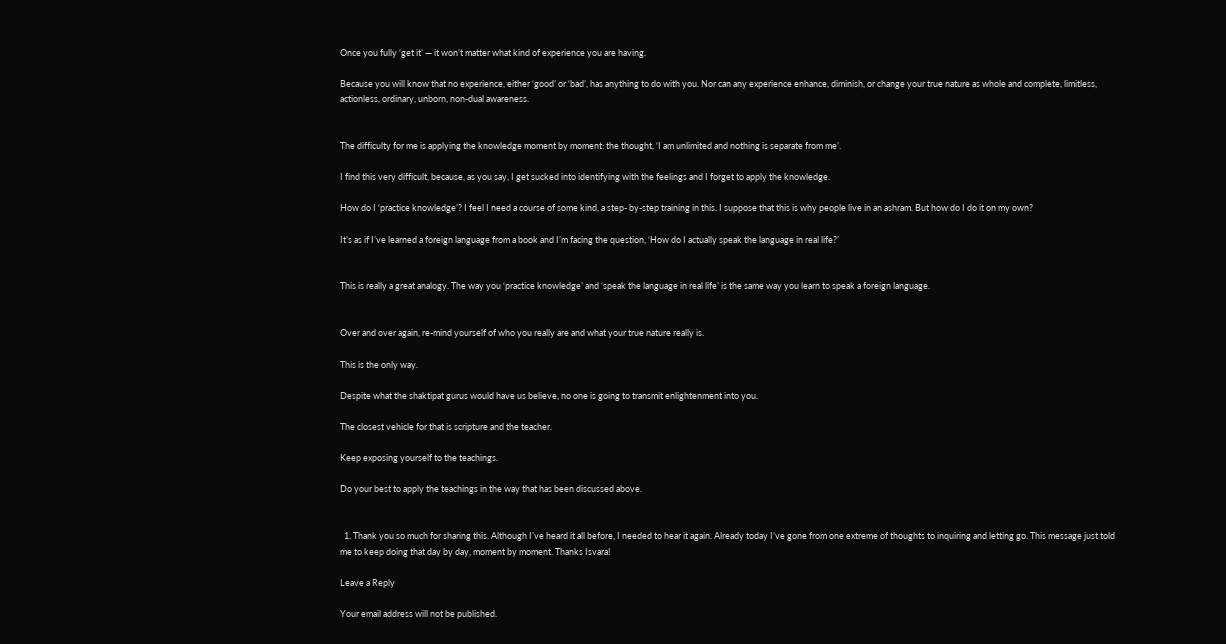Once you fully ‘get it’ — it won’t matter what kind of experience you are having.

Because you will know that no experience, either ‘good’ or ‘bad’, has anything to do with you. Nor can any experience enhance, diminish, or change your true nature as whole and complete, limitless, actionless, ordinary, unborn, non-dual awareness.


The difficulty for me is applying the knowledge moment by moment: the thought, ‘I am unlimited and nothing is separate from me’.

I find this very difficult, because, as you say, I get sucked into identifying with the feelings and I forget to apply the knowledge.

How do I ‘practice knowledge’? I feel I need a course of some kind, a step- by-step training in this. I suppose that this is why people live in an ashram. But how do I do it on my own?

It’s as if I’ve learned a foreign language from a book and I’m facing the question, ‘How do I actually speak the language in real life?’


This is really a great analogy. The way you ‘practice knowledge’ and ‘speak the language in real life’ is the same way you learn to speak a foreign language.


Over and over again, re-mind yourself of who you really are and what your true nature really is.

This is the only way.

Despite what the shaktipat gurus would have us believe, no one is going to transmit enlightenment into you.

The closest vehicle for that is scripture and the teacher.

Keep exposing yourself to the teachings.

Do your best to apply the teachings in the way that has been discussed above.


  1. Thank you so much for sharing this. Although I’ve heard it all before, I needed to hear it again. Already today I’ve gone from one extreme of thoughts to inquiring and letting go. This message just told me to keep doing that day by day, moment by moment. Thanks Isvara!

Leave a Reply

Your email address will not be published.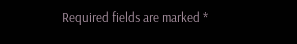Required fields are marked *